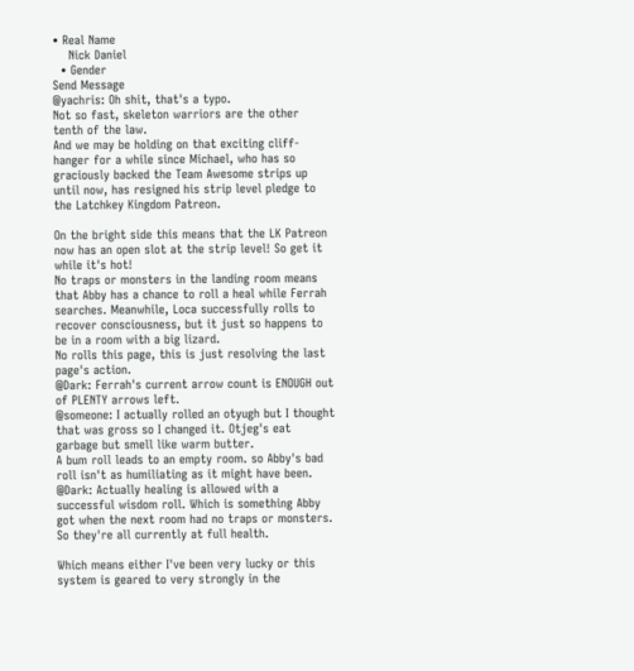• Real Name
    Nick Daniel
  • Gender
Send Message
@yachris: Oh shit, that's a typo.
Not so fast, skeleton warriors are the other tenth of the law.
And we may be holding on that exciting cliff-hanger for a while since Michael, who has so graciously backed the Team Awesome strips up until now, has resigned his strip level pledge to the Latchkey Kingdom Patreon.

On the bright side this means that the LK Patreon now has an open slot at the strip level! So get it while it's hot!
No traps or monsters in the landing room means that Abby has a chance to roll a heal while Ferrah searches. Meanwhile, Loca successfully rolls to recover consciousness, but it just so happens to be in a room with a big lizard.
No rolls this page, this is just resolving the last page's action.
@Dark: Ferrah's current arrow count is ENOUGH out of PLENTY arrows left.
@someone: I actually rolled an otyugh but I thought that was gross so I changed it. Otjeg's eat garbage but smell like warm butter.
A bum roll leads to an empty room. so Abby's bad roll isn't as humiliating as it might have been.
@Dark: Actually healing is allowed with a successful wisdom roll. Which is something Abby got when the next room had no traps or monsters. So they're all currently at full health.

Which means either I've been very lucky or this system is geared to very strongly in the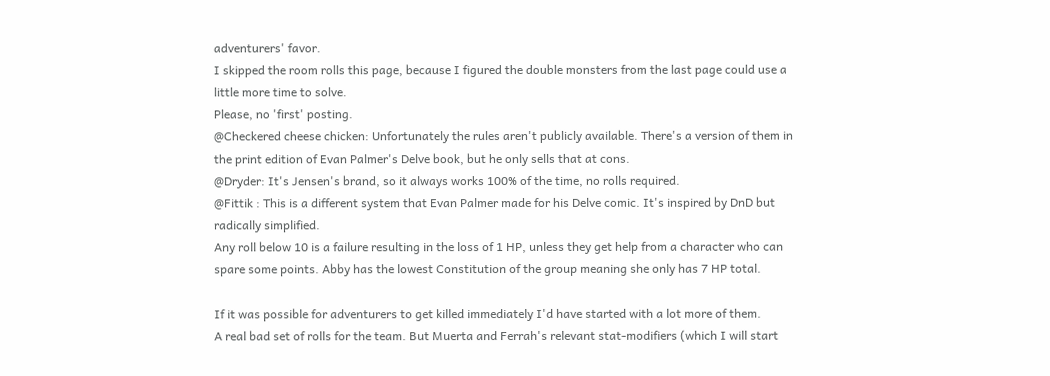adventurers' favor.
I skipped the room rolls this page, because I figured the double monsters from the last page could use a little more time to solve.
Please, no 'first' posting.
@Checkered cheese chicken: Unfortunately the rules aren't publicly available. There's a version of them in the print edition of Evan Palmer's Delve book, but he only sells that at cons.
@Dryder: It's Jensen's brand, so it always works 100% of the time, no rolls required.
@Fittik : This is a different system that Evan Palmer made for his Delve comic. It's inspired by DnD but radically simplified.
Any roll below 10 is a failure resulting in the loss of 1 HP, unless they get help from a character who can spare some points. Abby has the lowest Constitution of the group meaning she only has 7 HP total.

If it was possible for adventurers to get killed immediately I'd have started with a lot more of them.
A real bad set of rolls for the team. But Muerta and Ferrah's relevant stat-modifiers (which I will start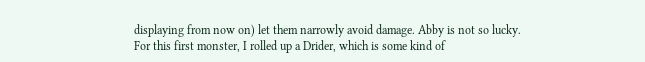displaying from now on) let them narrowly avoid damage. Abby is not so lucky.
For this first monster, I rolled up a Drider, which is some kind of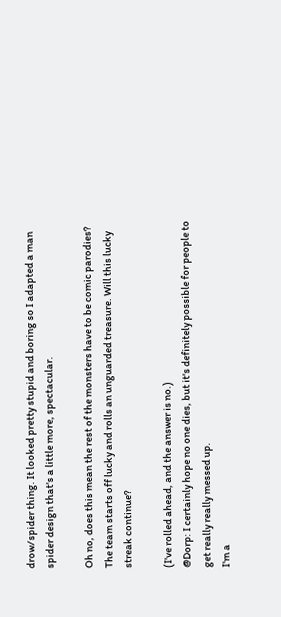drow/spider thing. It looked pretty stupid and boring so I adapted a man spider design that's a little more, spectacular.

Oh no, does this mean the rest of the monsters have to be comic parodies?
The team starts off lucky and rolls an unguarded treasure. Will this lucky streak continue?

(I've rolled ahead, and the answer is no.)
@Dorp: I certainly hope no one dies, but it's definitely possible for people to get really really messed up.
I'm a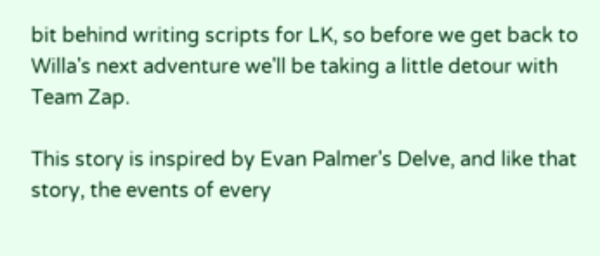bit behind writing scripts for LK, so before we get back to Willa's next adventure we'll be taking a little detour with Team Zap.

This story is inspired by Evan Palmer's Delve, and like that story, the events of every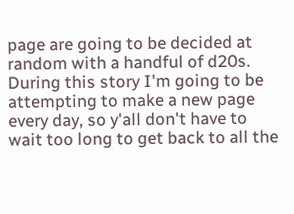page are going to be decided at random with a handful of d20s. During this story I'm going to be attempting to make a new page every day, so y'all don't have to wait too long to get back to all the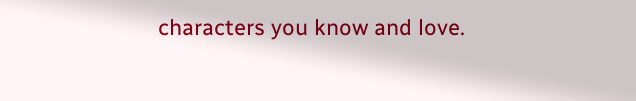characters you know and love.